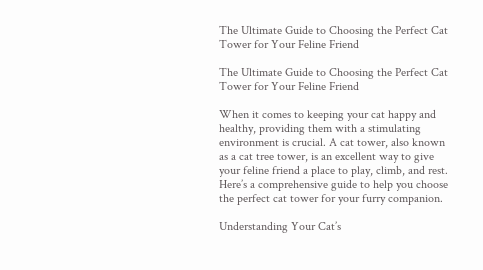The Ultimate Guide to Choosing the Perfect Cat Tower for Your Feline Friend

The Ultimate Guide to Choosing the Perfect Cat Tower for Your Feline Friend

When it comes to keeping your cat happy and healthy, providing them with a stimulating environment is crucial. A cat tower, also known as a cat tree tower, is an excellent way to give your feline friend a place to play, climb, and rest. Here’s a comprehensive guide to help you choose the perfect cat tower for your furry companion.

Understanding Your Cat’s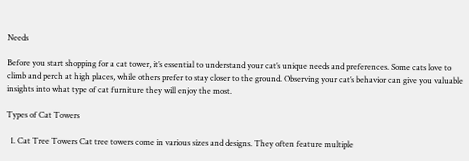Needs

Before you start shopping for a cat tower, it’s essential to understand your cat’s unique needs and preferences. Some cats love to climb and perch at high places, while others prefer to stay closer to the ground. Observing your cat’s behavior can give you valuable insights into what type of cat furniture they will enjoy the most.

Types of Cat Towers

  1. Cat Tree Towers Cat tree towers come in various sizes and designs. They often feature multiple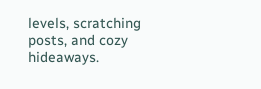levels, scratching posts, and cozy hideaways.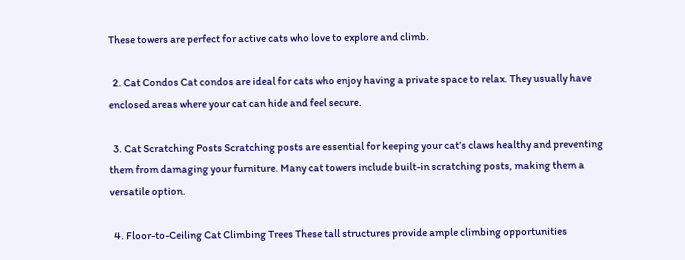These towers are perfect for active cats who love to explore and climb.

  2. Cat Condos Cat condos are ideal for cats who enjoy having a private space to relax. They usually have enclosed areas where your cat can hide and feel secure.

  3. Cat Scratching Posts Scratching posts are essential for keeping your cat’s claws healthy and preventing them from damaging your furniture. Many cat towers include built-in scratching posts, making them a versatile option.

  4. Floor-to-Ceiling Cat Climbing Trees These tall structures provide ample climbing opportunities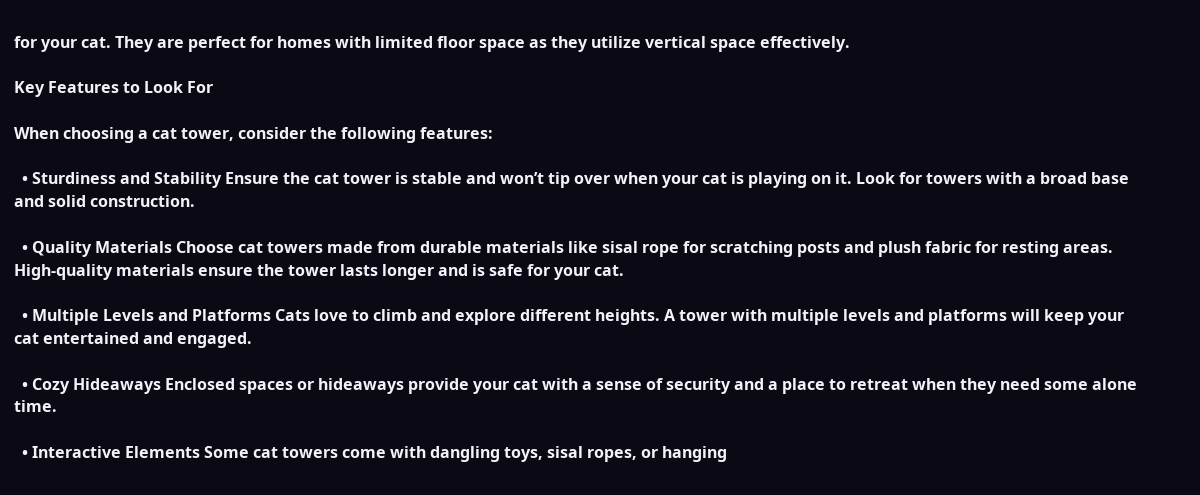for your cat. They are perfect for homes with limited floor space as they utilize vertical space effectively.

Key Features to Look For

When choosing a cat tower, consider the following features:

  • Sturdiness and Stability Ensure the cat tower is stable and won’t tip over when your cat is playing on it. Look for towers with a broad base and solid construction.

  • Quality Materials Choose cat towers made from durable materials like sisal rope for scratching posts and plush fabric for resting areas. High-quality materials ensure the tower lasts longer and is safe for your cat.

  • Multiple Levels and Platforms Cats love to climb and explore different heights. A tower with multiple levels and platforms will keep your cat entertained and engaged.

  • Cozy Hideaways Enclosed spaces or hideaways provide your cat with a sense of security and a place to retreat when they need some alone time.

  • Interactive Elements Some cat towers come with dangling toys, sisal ropes, or hanging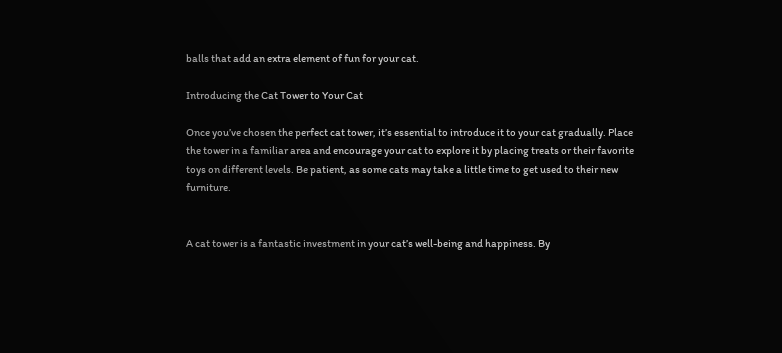balls that add an extra element of fun for your cat.

Introducing the Cat Tower to Your Cat

Once you’ve chosen the perfect cat tower, it’s essential to introduce it to your cat gradually. Place the tower in a familiar area and encourage your cat to explore it by placing treats or their favorite toys on different levels. Be patient, as some cats may take a little time to get used to their new furniture.


A cat tower is a fantastic investment in your cat’s well-being and happiness. By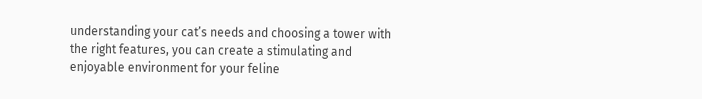understanding your cat’s needs and choosing a tower with the right features, you can create a stimulating and enjoyable environment for your feline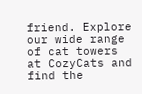friend. Explore our wide range of cat towers at CozyCats and find the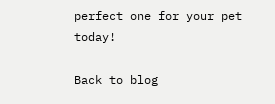perfect one for your pet today!

Back to blog